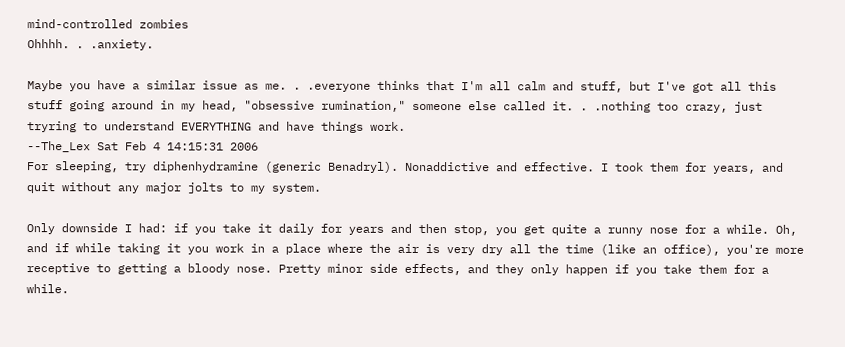mind-controlled zombies
Ohhhh. . .anxiety.

Maybe you have a similar issue as me. . .everyone thinks that I'm all calm and stuff, but I've got all this stuff going around in my head, "obsessive rumination," someone else called it. . .nothing too crazy, just tryring to understand EVERYTHING and have things work.
--The_Lex Sat Feb 4 14:15:31 2006
For sleeping, try diphenhydramine (generic Benadryl). Nonaddictive and effective. I took them for years, and quit without any major jolts to my system.

Only downside I had: if you take it daily for years and then stop, you get quite a runny nose for a while. Oh, and if while taking it you work in a place where the air is very dry all the time (like an office), you're more receptive to getting a bloody nose. Pretty minor side effects, and they only happen if you take them for a while.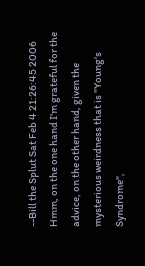--Bill the Splut Sat Feb 4 21:26:45 2006
Hmm, on the one hand I'm grateful for the advice, on the other hand, given the mysterious weirdness that is "Young's Syndrome",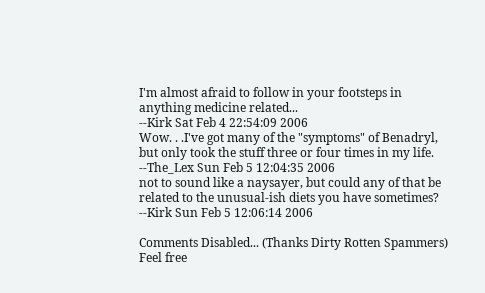I'm almost afraid to follow in your footsteps in anything medicine related...
--Kirk Sat Feb 4 22:54:09 2006
Wow. . .I've got many of the "symptoms" of Benadryl, but only took the stuff three or four times in my life.
--The_Lex Sun Feb 5 12:04:35 2006
not to sound like a naysayer, but could any of that be related to the unusual-ish diets you have sometimes?
--Kirk Sun Feb 5 12:06:14 2006

Comments Disabled... (Thanks Dirty Rotten Spammers)
Feel free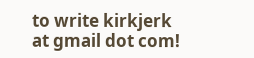to write kirkjerk at gmail dot com!